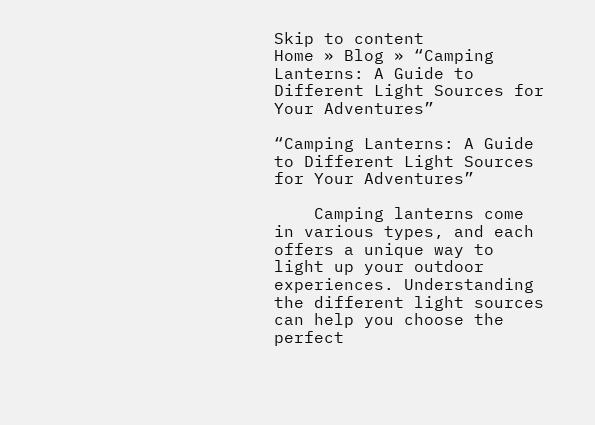Skip to content
Home » Blog » “Camping Lanterns: A Guide to Different Light Sources for Your Adventures”

“Camping Lanterns: A Guide to Different Light Sources for Your Adventures”

    Camping lanterns come in various types, and each offers a unique way to light up your outdoor experiences. Understanding the different light sources can help you choose the perfect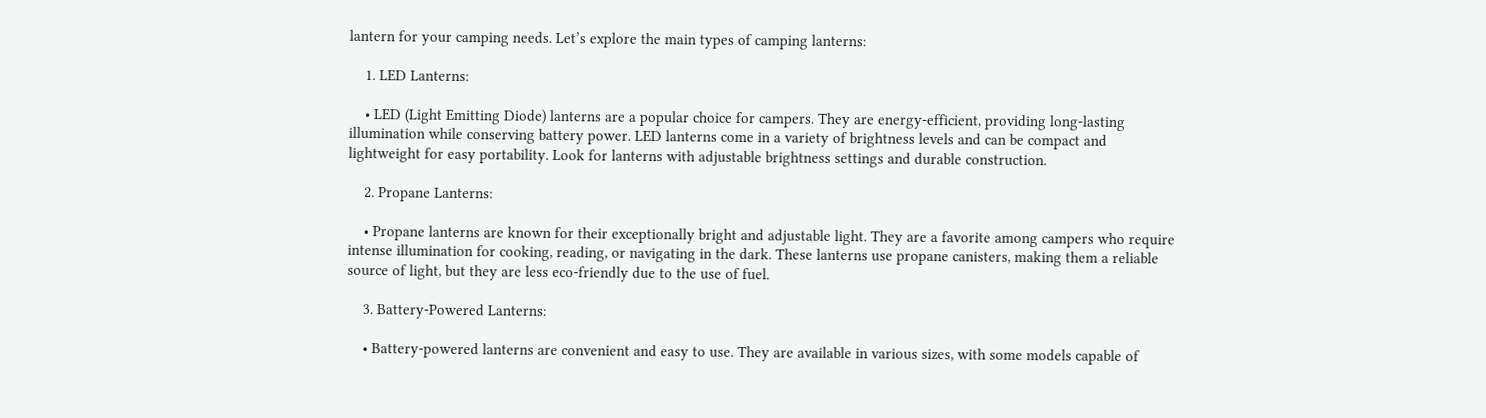lantern for your camping needs. Let’s explore the main types of camping lanterns:

    1. LED Lanterns:

    • LED (Light Emitting Diode) lanterns are a popular choice for campers. They are energy-efficient, providing long-lasting illumination while conserving battery power. LED lanterns come in a variety of brightness levels and can be compact and lightweight for easy portability. Look for lanterns with adjustable brightness settings and durable construction.

    2. Propane Lanterns:

    • Propane lanterns are known for their exceptionally bright and adjustable light. They are a favorite among campers who require intense illumination for cooking, reading, or navigating in the dark. These lanterns use propane canisters, making them a reliable source of light, but they are less eco-friendly due to the use of fuel.

    3. Battery-Powered Lanterns:

    • Battery-powered lanterns are convenient and easy to use. They are available in various sizes, with some models capable of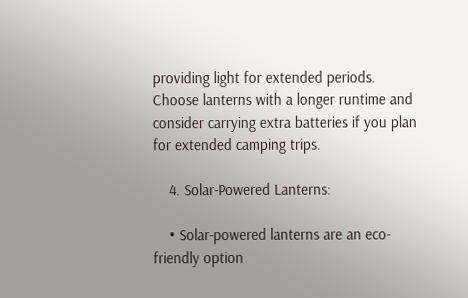providing light for extended periods. Choose lanterns with a longer runtime and consider carrying extra batteries if you plan for extended camping trips.

    4. Solar-Powered Lanterns:

    • Solar-powered lanterns are an eco-friendly option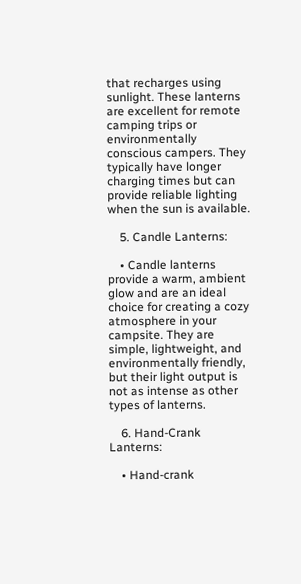that recharges using sunlight. These lanterns are excellent for remote camping trips or environmentally conscious campers. They typically have longer charging times but can provide reliable lighting when the sun is available.

    5. Candle Lanterns:

    • Candle lanterns provide a warm, ambient glow and are an ideal choice for creating a cozy atmosphere in your campsite. They are simple, lightweight, and environmentally friendly, but their light output is not as intense as other types of lanterns.

    6. Hand-Crank Lanterns:

    • Hand-crank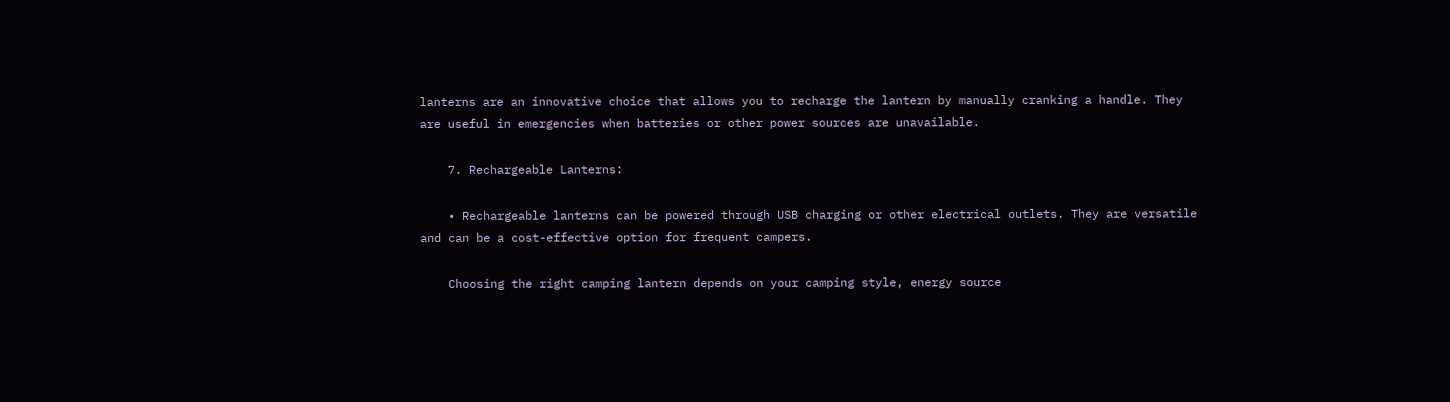lanterns are an innovative choice that allows you to recharge the lantern by manually cranking a handle. They are useful in emergencies when batteries or other power sources are unavailable.

    7. Rechargeable Lanterns:

    • Rechargeable lanterns can be powered through USB charging or other electrical outlets. They are versatile and can be a cost-effective option for frequent campers.

    Choosing the right camping lantern depends on your camping style, energy source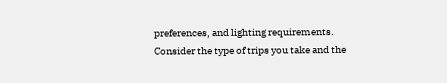preferences, and lighting requirements. Consider the type of trips you take and the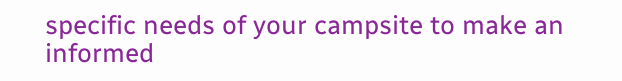specific needs of your campsite to make an informed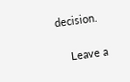decision.

    Leave a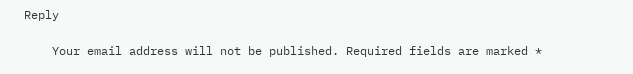Reply

    Your email address will not be published. Required fields are marked *